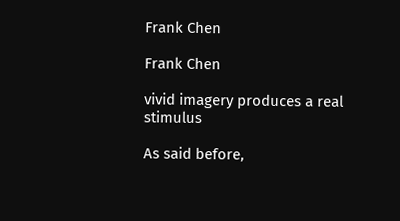Frank Chen

Frank Chen

vivid imagery produces a real stimulus

As said before,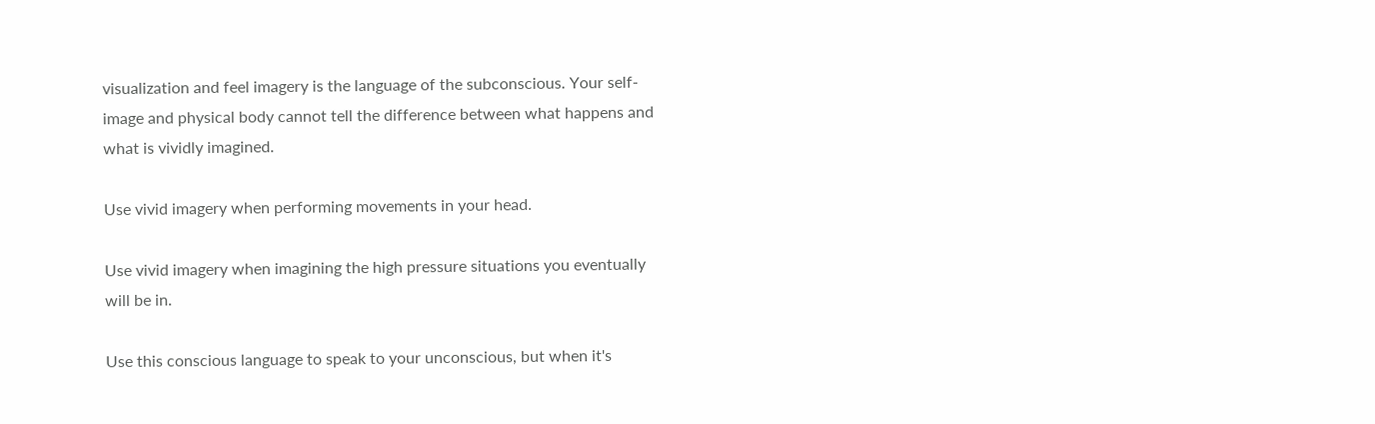visualization and feel imagery is the language of the subconscious. Your self-image and physical body cannot tell the difference between what happens and what is vividly imagined.

Use vivid imagery when performing movements in your head.

Use vivid imagery when imagining the high pressure situations you eventually will be in.

Use this conscious language to speak to your unconscious, but when it's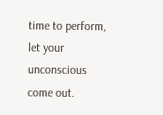time to perform, let your unconscious come out.